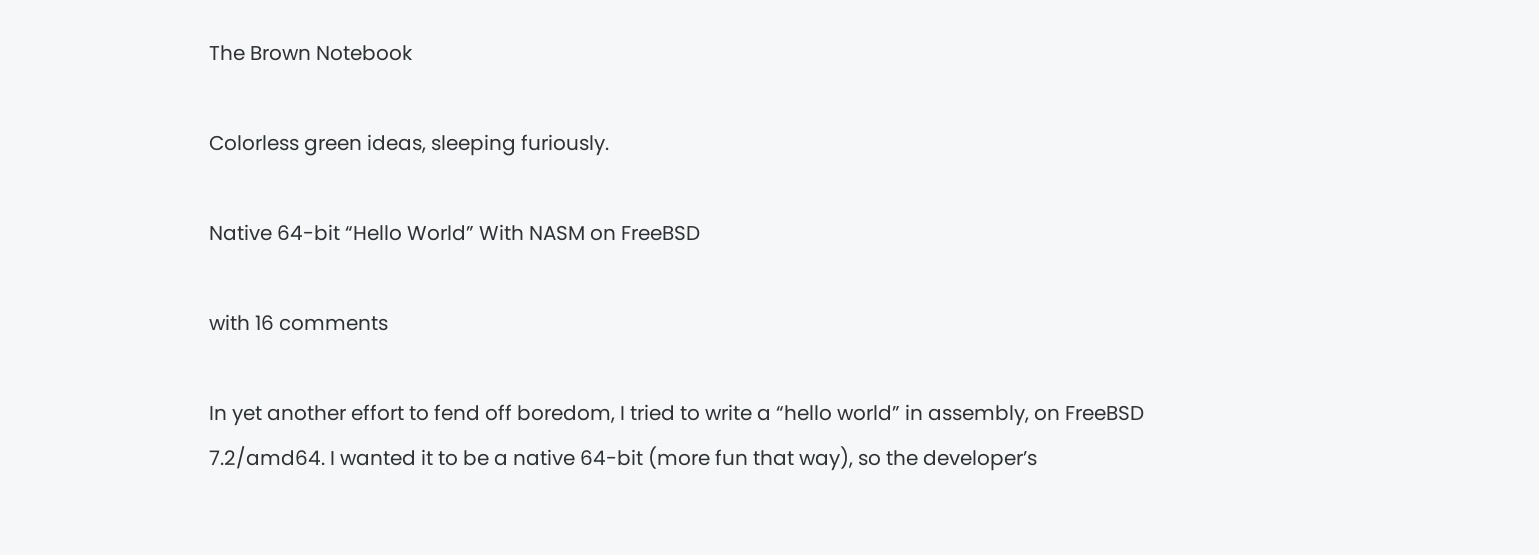The Brown Notebook

Colorless green ideas, sleeping furiously.

Native 64-bit “Hello World” With NASM on FreeBSD

with 16 comments

In yet another effort to fend off boredom, I tried to write a “hello world” in assembly, on FreeBSD 7.2/amd64. I wanted it to be a native 64-bit (more fun that way), so the developer’s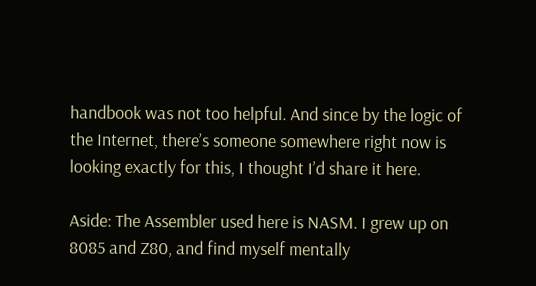handbook was not too helpful. And since by the logic of the Internet, there’s someone somewhere right now is looking exactly for this, I thought I’d share it here.

Aside: The Assembler used here is NASM. I grew up on 8085 and Z80, and find myself mentally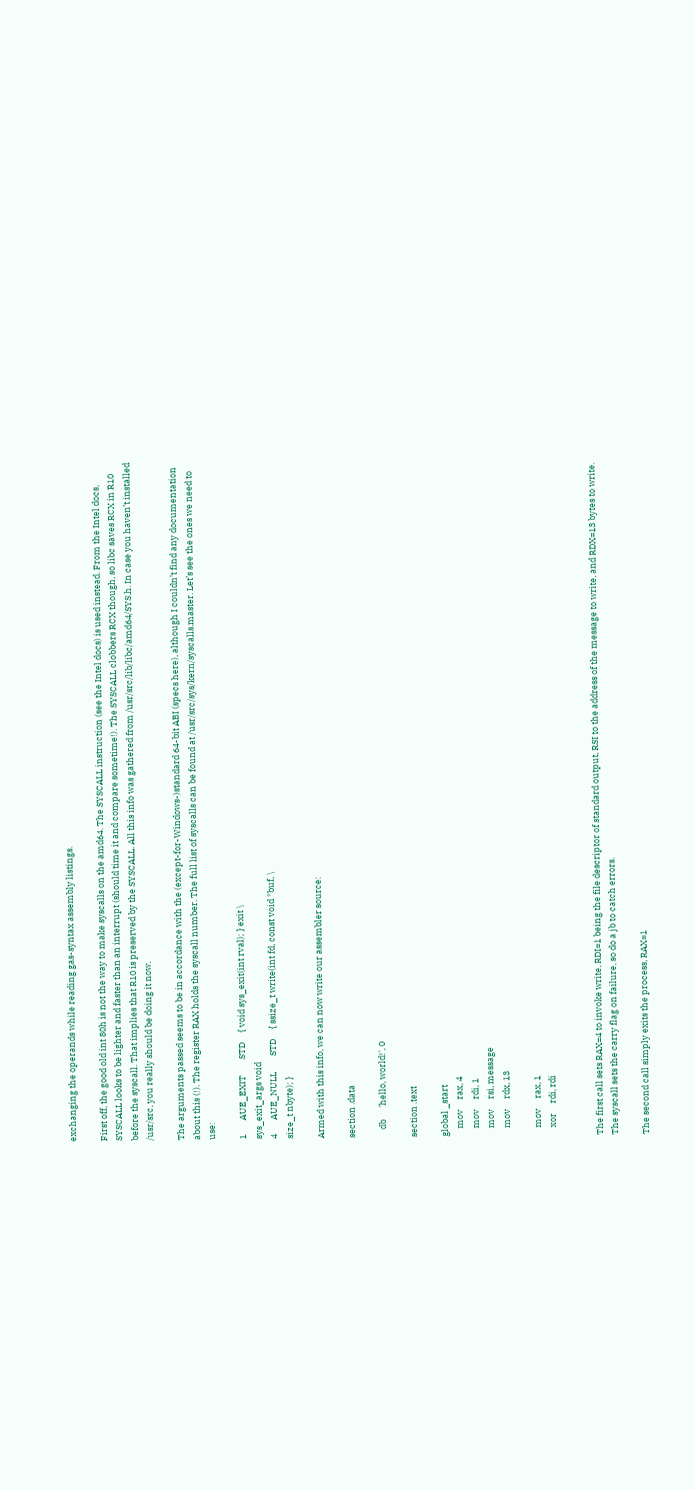exchanging the operands while reading gas-syntax assembly listings.

First off, the good old int 80h is not the way to make syscalls on the amd64. The SYSCALL instruction (see the Intel docs) is used instead. From the Intel docs, SYSCALL looks to be lighter and faster than an interrupt (should time it and compare sometime!). The SYSCALL clobbers RCX though, so libc saves RCX in R10 before the syscall. That implies that R10 is preserved by the SYSCALL. All this info was gathered from /usr/src/lib/libc/amd64/SYS.h. In case you haven’t installed /usr/src, you really should be doing it now.

The arguments passed seems to be in accordance with the (except-for-Windows-)standard 64-bit ABI (specs here), although I couldn’t find any documentation about this (!). The register RAX holds the syscall number. The full list of syscalls can be found at /usr/src/sys/kern/syscalls.master. Let’s see the ones we need to use:

1       AUE_EXIT        STD     { void sys_exit(int rval); } exit \
sys_exit_args void
4       AUE_NULL        STD     { ssize_t write(int fd, const void *buf, \
size_t nbyte); }

Armed with this info, we can now write our assembler source:

section .data

    db      'hello, world!', 0

section .text

global _start
    mov     rax, 4
    mov     rdi, 1
    mov     rsi, message
    mov     rdx, 13

    mov     rax, 1
    xor     rdi, rdi


The first call sets RAX=4 to invoke write, RDI=1 being the file descriptor of standard output, RSI to the address of the message to write, and RDX=13 bytes to write. The syscall sets the carry flag on failure, so do a jb to catch errors.

The second call simply exits the process, RAX=1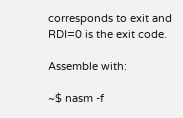corresponds to exit and RDI=0 is the exit code.

Assemble with:

~$ nasm -f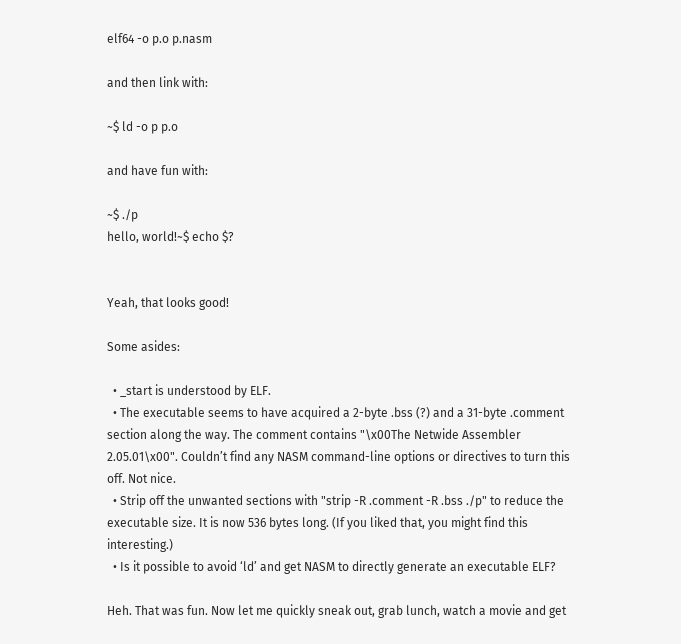elf64 -o p.o p.nasm

and then link with:

~$ ld -o p p.o

and have fun with:

~$ ./p
hello, world!~$ echo $?


Yeah, that looks good!

Some asides:

  • _start is understood by ELF.
  • The executable seems to have acquired a 2-byte .bss (?) and a 31-byte .comment section along the way. The comment contains "\x00The Netwide Assembler 2.05.01\x00". Couldn’t find any NASM command-line options or directives to turn this off. Not nice.
  • Strip off the unwanted sections with "strip -R .comment -R .bss ./p" to reduce the executable size. It is now 536 bytes long. (If you liked that, you might find this interesting.)
  • Is it possible to avoid ‘ld’ and get NASM to directly generate an executable ELF?

Heh. That was fun. Now let me quickly sneak out, grab lunch, watch a movie and get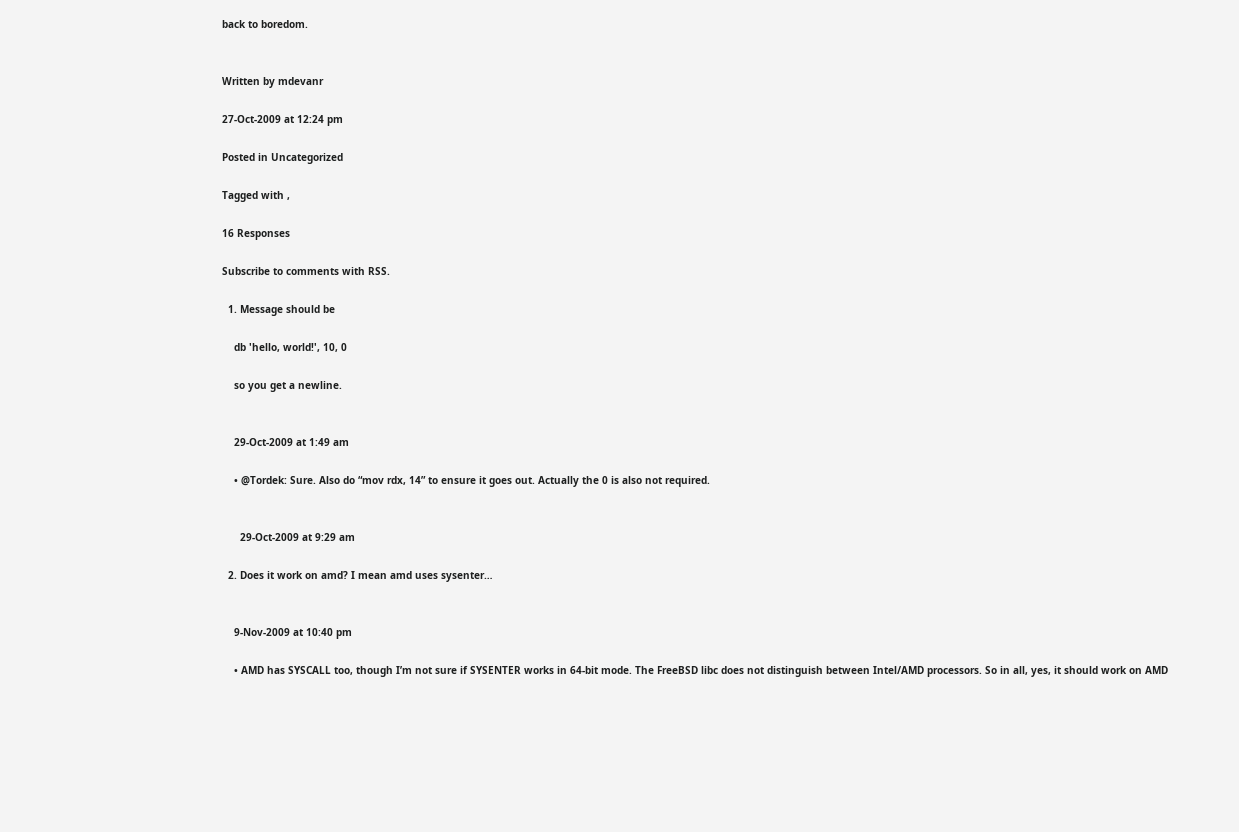back to boredom.


Written by mdevanr

27-Oct-2009 at 12:24 pm

Posted in Uncategorized

Tagged with ,

16 Responses

Subscribe to comments with RSS.

  1. Message should be

    db 'hello, world!', 10, 0

    so you get a newline.


    29-Oct-2009 at 1:49 am

    • @Tordek: Sure. Also do “mov rdx, 14” to ensure it goes out. Actually the 0 is also not required.


      29-Oct-2009 at 9:29 am

  2. Does it work on amd? I mean amd uses sysenter…


    9-Nov-2009 at 10:40 pm

    • AMD has SYSCALL too, though I’m not sure if SYSENTER works in 64-bit mode. The FreeBSD libc does not distinguish between Intel/AMD processors. So in all, yes, it should work on AMD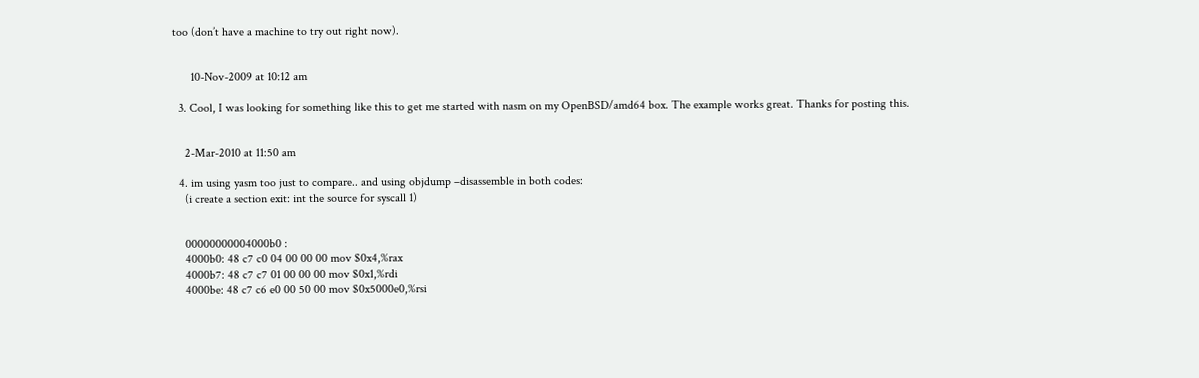too (don’t have a machine to try out right now).


      10-Nov-2009 at 10:12 am

  3. Cool, I was looking for something like this to get me started with nasm on my OpenBSD/amd64 box. The example works great. Thanks for posting this.


    2-Mar-2010 at 11:50 am

  4. im using yasm too just to compare.. and using objdump –disassemble in both codes:
    (i create a section exit: int the source for syscall 1)


    00000000004000b0 :
    4000b0: 48 c7 c0 04 00 00 00 mov $0x4,%rax
    4000b7: 48 c7 c7 01 00 00 00 mov $0x1,%rdi
    4000be: 48 c7 c6 e0 00 50 00 mov $0x5000e0,%rsi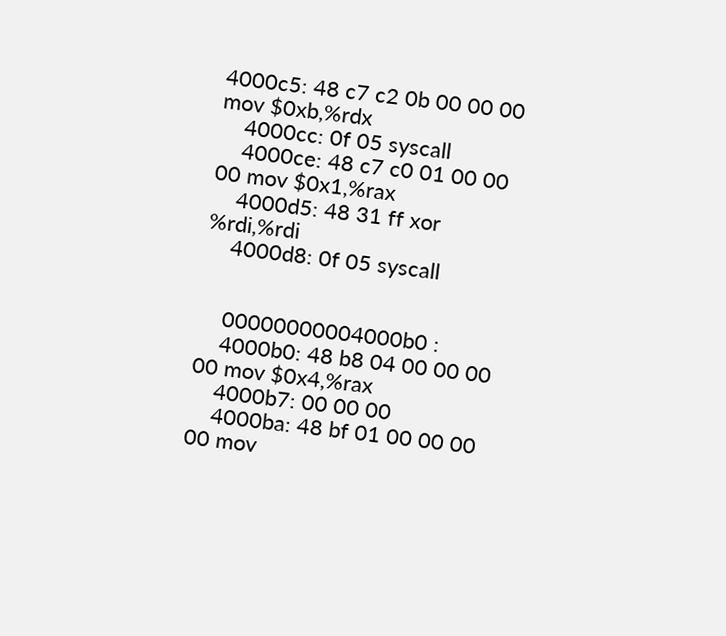4000c5: 48 c7 c2 0b 00 00 00 mov $0xb,%rdx
    4000cc: 0f 05 syscall
    4000ce: 48 c7 c0 01 00 00 00 mov $0x1,%rax
    4000d5: 48 31 ff xor %rdi,%rdi
    4000d8: 0f 05 syscall


    00000000004000b0 :
    4000b0: 48 b8 04 00 00 00 00 mov $0x4,%rax
    4000b7: 00 00 00
    4000ba: 48 bf 01 00 00 00 00 mov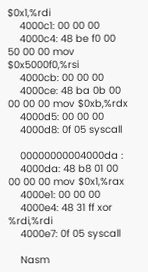$0x1,%rdi
    4000c1: 00 00 00
    4000c4: 48 be f0 00 50 00 00 mov $0x5000f0,%rsi
    4000cb: 00 00 00
    4000ce: 48 ba 0b 00 00 00 00 mov $0xb,%rdx
    4000d5: 00 00 00
    4000d8: 0f 05 syscall

    00000000004000da :
    4000da: 48 b8 01 00 00 00 00 mov $0x1,%rax
    4000e1: 00 00 00
    4000e4: 48 31 ff xor %rdi,%rdi
    4000e7: 0f 05 syscall

    Nasm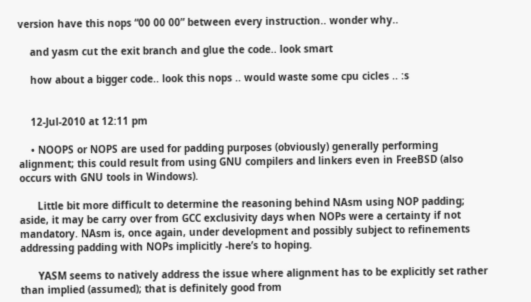version have this nops “00 00 00” between every instruction.. wonder why..

    and yasm cut the exit branch and glue the code.. look smart

    how about a bigger code.. look this nops .. would waste some cpu cicles .. :s


    12-Jul-2010 at 12:11 pm

    • NOOPS or NOPS are used for padding purposes (obviously) generally performing alignment; this could result from using GNU compilers and linkers even in FreeBSD (also occurs with GNU tools in Windows).

      Little bit more difficult to determine the reasoning behind NAsm using NOP padding; aside, it may be carry over from GCC exclusivity days when NOPs were a certainty if not mandatory. NAsm is, once again, under development and possibly subject to refinements addressing padding with NOPs implicitly -here’s to hoping.

      YASM seems to natively address the issue where alignment has to be explicitly set rather than implied (assumed); that is definitely good from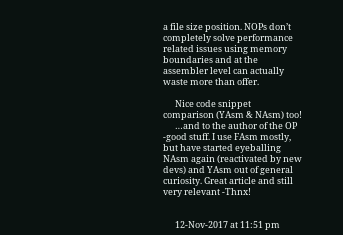a file size position. NOPs don’t completely solve performance related issues using memory boundaries and at the assembler level can actually waste more than offer.

      Nice code snippet comparison (YAsm & NAsm) too!
      …and to the author of the OP -good stuff. I use FAsm mostly, but have started eyeballing NAsm again (reactivated by new devs) and YAsm out of general curiosity. Great article and still very relevant -Thnx!


      12-Nov-2017 at 11:51 pm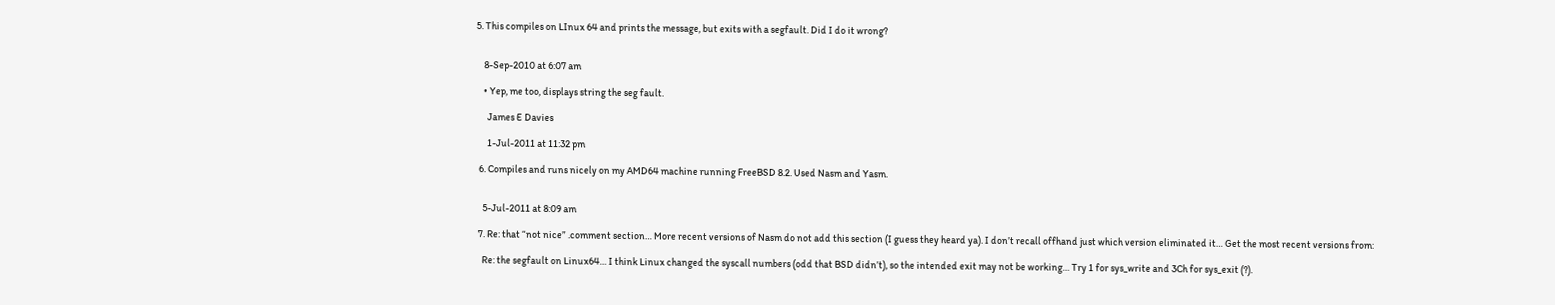5. This compiles on LInux 64 and prints the message, but exits with a segfault. Did I do it wrong?


    8-Sep-2010 at 6:07 am

    • Yep, me too, displays string the seg fault.

      James E Davies

      1-Jul-2011 at 11:32 pm

  6. Compiles and runs nicely on my AMD64 machine running FreeBSD 8.2. Used Nasm and Yasm.


    5-Jul-2011 at 8:09 am

  7. Re: that “not nice” .comment section… More recent versions of Nasm do not add this section (I guess they heard ya). I don’t recall offhand just which version eliminated it… Get the most recent versions from:

    Re: the segfault on Linux64… I think Linux changed the syscall numbers (odd that BSD didn’t), so the intended exit may not be working… Try 1 for sys_write and 3Ch for sys_exit (?).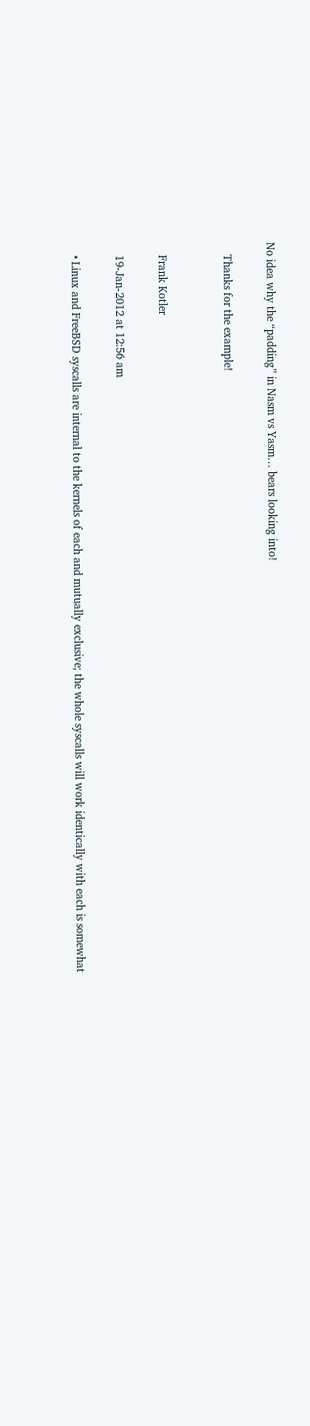No idea why the “padding” in Nasm vs Yasm… bears looking into!

    Thanks for the example!


    Frank Kotler

    19-Jan-2012 at 12:56 am

    • Linux and FreeBSD syscalls are internal to the kernels of each and mutually exclusive; the whole syscalls will work identically with each is somewhat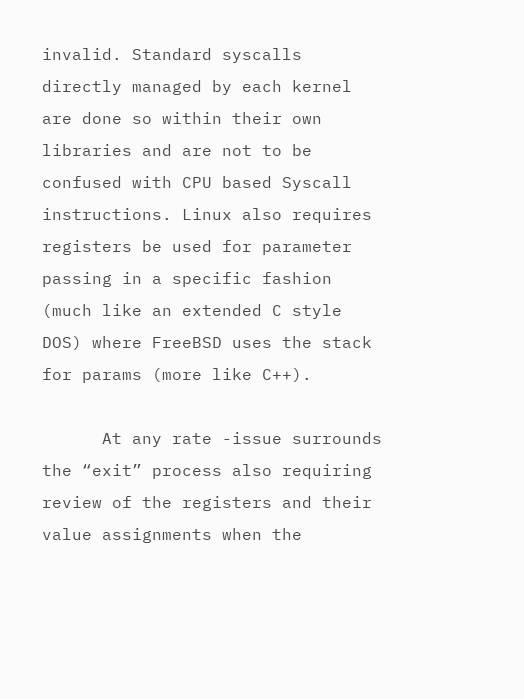invalid. Standard syscalls directly managed by each kernel are done so within their own libraries and are not to be confused with CPU based Syscall instructions. Linux also requires registers be used for parameter passing in a specific fashion (much like an extended C style DOS) where FreeBSD uses the stack for params (more like C++).

      At any rate -issue surrounds the “exit” process also requiring review of the registers and their value assignments when the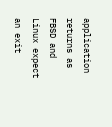application returns as FBSD and Linux expect an exit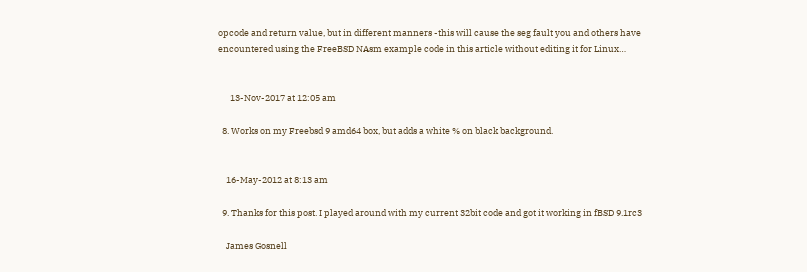opcode and return value, but in different manners -this will cause the seg fault you and others have encountered using the FreeBSD NAsm example code in this article without editing it for Linux…


      13-Nov-2017 at 12:05 am

  8. Works on my Freebsd 9 amd64 box, but adds a white % on black background.


    16-May-2012 at 8:13 am

  9. Thanks for this post. I played around with my current 32bit code and got it working in fBSD 9.1rc3

    James Gosnell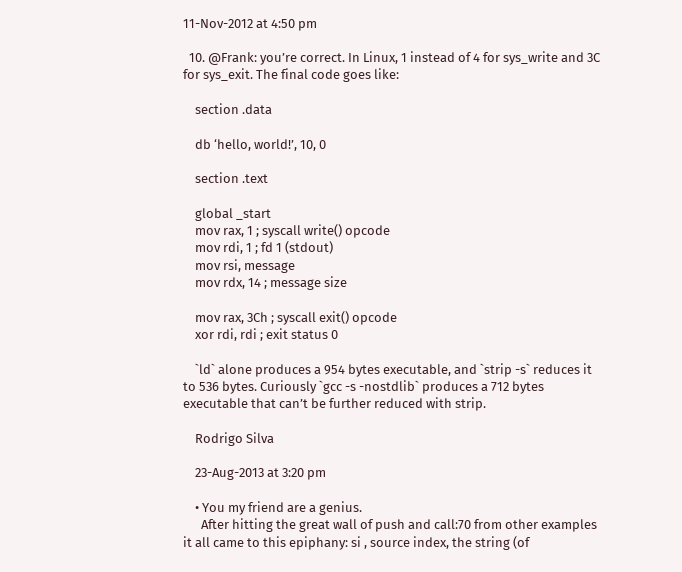11-Nov-2012 at 4:50 pm

  10. @Frank: you’re correct. In Linux, 1 instead of 4 for sys_write and 3C for sys_exit. The final code goes like:

    section .data

    db ‘hello, world!’, 10, 0

    section .text

    global _start
    mov rax, 1 ; syscall write() opcode
    mov rdi, 1 ; fd 1 (stdout)
    mov rsi, message
    mov rdx, 14 ; message size

    mov rax, 3Ch ; syscall exit() opcode
    xor rdi, rdi ; exit status 0

    `ld` alone produces a 954 bytes executable, and `strip -s` reduces it to 536 bytes. Curiously `gcc -s -nostdlib` produces a 712 bytes executable that can’t be further reduced with strip.

    Rodrigo Silva

    23-Aug-2013 at 3:20 pm

    • You my friend are a genius.
      After hitting the great wall of push and call:70 from other examples it all came to this epiphany: si , source index, the string (of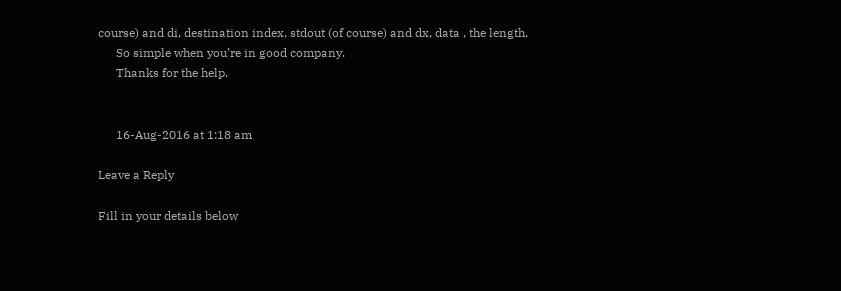course) and di, destination index, stdout (of course) and dx, data , the length.
      So simple when you’re in good company.
      Thanks for the help.


      16-Aug-2016 at 1:18 am

Leave a Reply

Fill in your details below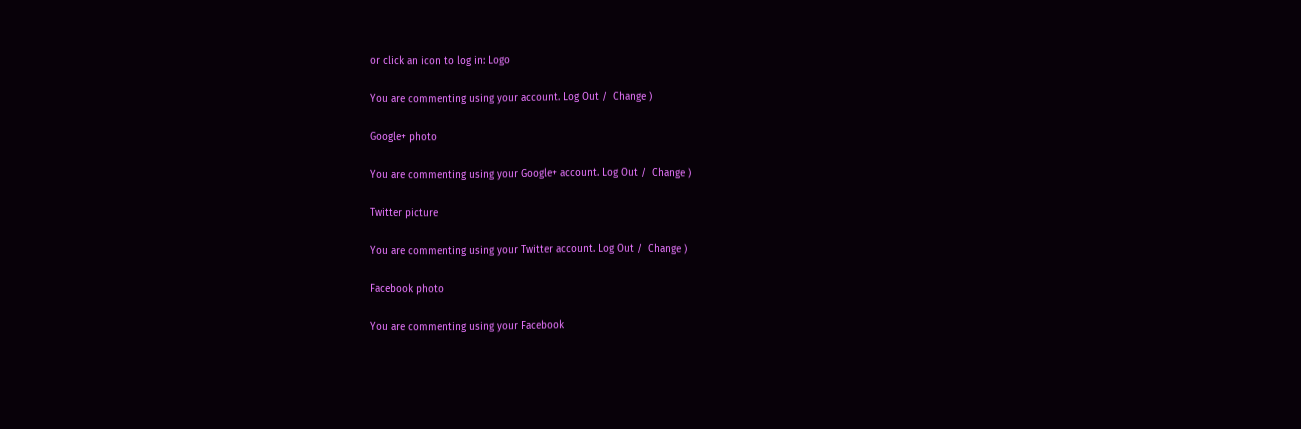or click an icon to log in: Logo

You are commenting using your account. Log Out /  Change )

Google+ photo

You are commenting using your Google+ account. Log Out /  Change )

Twitter picture

You are commenting using your Twitter account. Log Out /  Change )

Facebook photo

You are commenting using your Facebook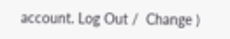account. Log Out /  Change )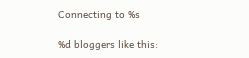Connecting to %s

%d bloggers like this: